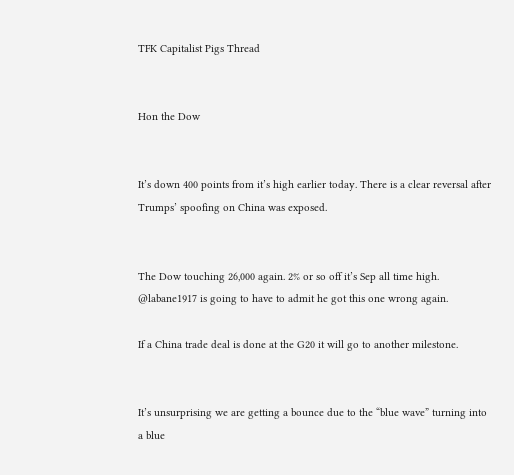TFK Capitalist Pigs Thread


Hon the Dow


It’s down 400 points from it’s high earlier today. There is a clear reversal after Trumps’ spoofing on China was exposed.


The Dow touching 26,000 again. 2% or so off it’s Sep all time high. @labane1917 is going to have to admit he got this one wrong again.

If a China trade deal is done at the G20 it will go to another milestone.


It’s unsurprising we are getting a bounce due to the “blue wave” turning into a blue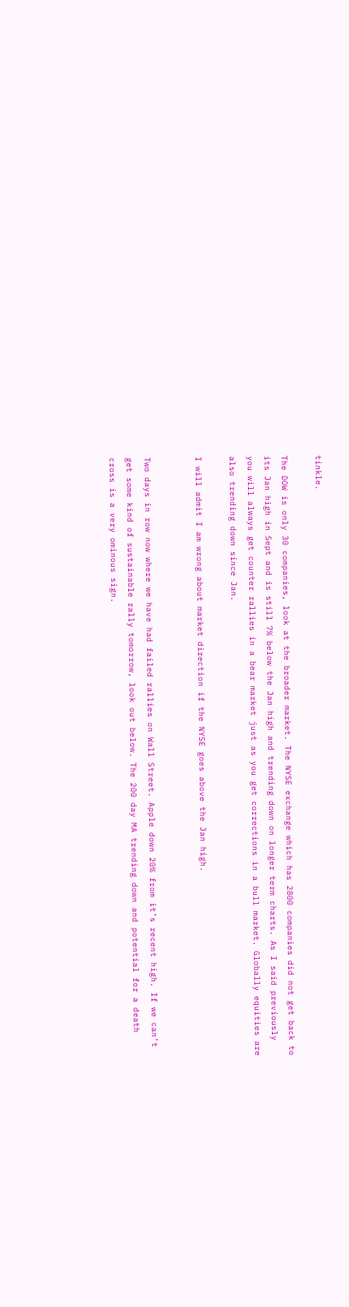tinkle.

The DOW is only 30 companies, look at the broader market. The NYSE exchange which has 2800 companies did not get back to its Jan high in Sept and is still 7% below the Jan high and trending down on longer term charts. As I said previously you will always get counter rallies in a bear market just as you get corrections in a bull market. Globally equities are also trending down since Jan.

I will admit I am wrong about market direction if the NYSE goes above the Jan high.


Two days in row now where we have had failed rallies on Wall Street. Apple down 20% from it’s recent high. If we can’t get some kind of sustainable rally tomorrow, look out below. The 200 day MA trending down and potential for a death cross is a very ominous sign.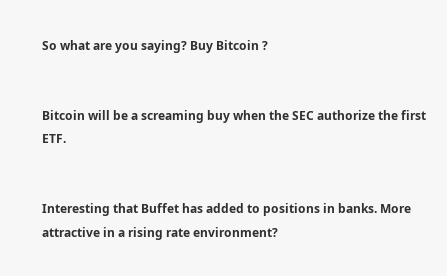So what are you saying? Buy Bitcoin ?


Bitcoin will be a screaming buy when the SEC authorize the first ETF.


Interesting that Buffet has added to positions in banks. More attractive in a rising rate environment?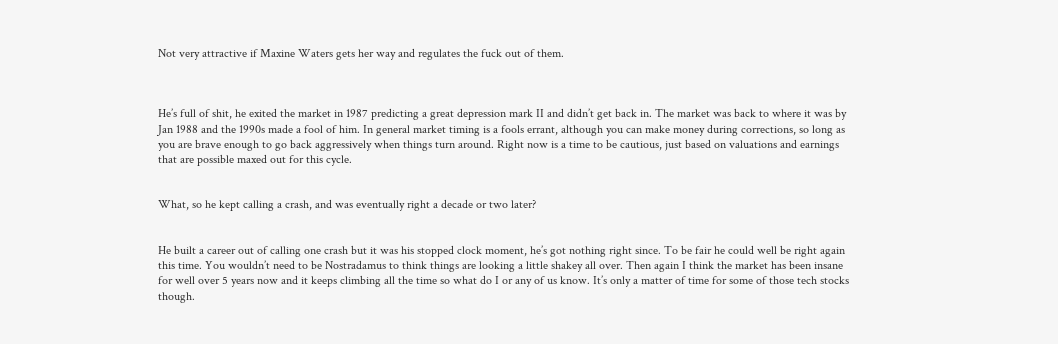Not very attractive if Maxine Waters gets her way and regulates the fuck out of them.



He’s full of shit, he exited the market in 1987 predicting a great depression mark II and didn’t get back in. The market was back to where it was by Jan 1988 and the 1990s made a fool of him. In general market timing is a fools errant, although you can make money during corrections, so long as you are brave enough to go back aggressively when things turn around. Right now is a time to be cautious, just based on valuations and earnings that are possible maxed out for this cycle.


What, so he kept calling a crash, and was eventually right a decade or two later?


He built a career out of calling one crash but it was his stopped clock moment, he’s got nothing right since. To be fair he could well be right again this time. You wouldn’t need to be Nostradamus to think things are looking a little shakey all over. Then again I think the market has been insane for well over 5 years now and it keeps climbing all the time so what do I or any of us know. It’s only a matter of time for some of those tech stocks though.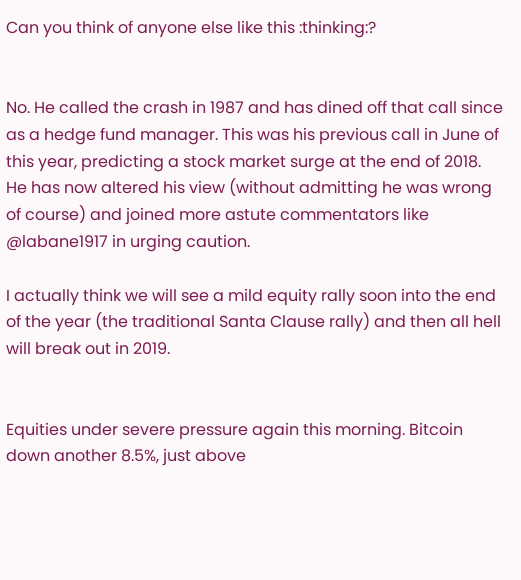Can you think of anyone else like this :thinking:?


No. He called the crash in 1987 and has dined off that call since as a hedge fund manager. This was his previous call in June of this year, predicting a stock market surge at the end of 2018. He has now altered his view (without admitting he was wrong of course) and joined more astute commentators like @labane1917 in urging caution.

I actually think we will see a mild equity rally soon into the end of the year (the traditional Santa Clause rally) and then all hell will break out in 2019.


Equities under severe pressure again this morning. Bitcoin down another 8.5%, just above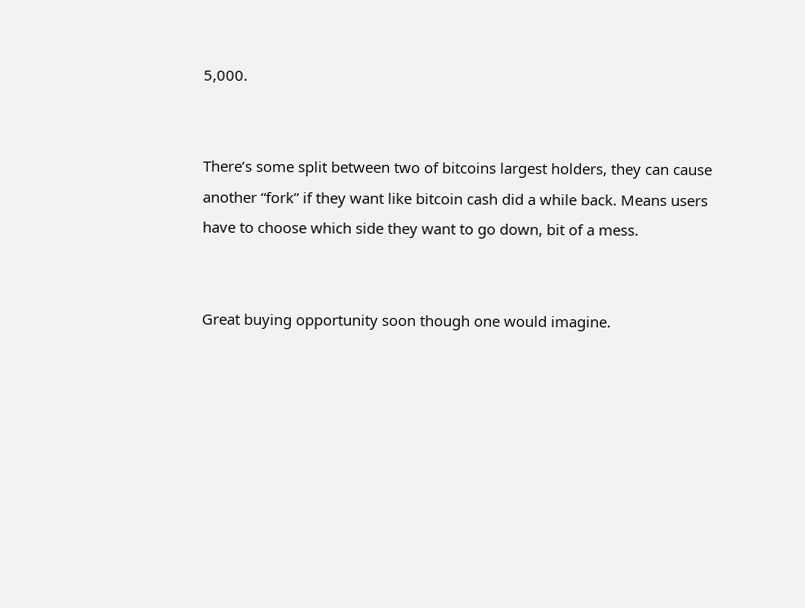5,000.


There’s some split between two of bitcoins largest holders, they can cause another “fork” if they want like bitcoin cash did a while back. Means users have to choose which side they want to go down, bit of a mess.


Great buying opportunity soon though one would imagine.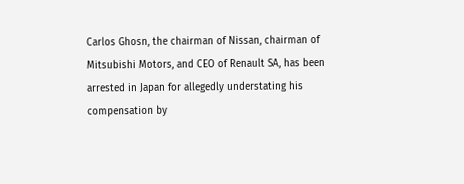Carlos Ghosn, the chairman of Nissan, chairman of Mitsubishi Motors, and CEO of Renault SA, has been arrested in Japan for allegedly understating his compensation by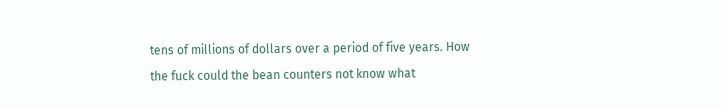tens of millions of dollars over a period of five years. How the fuck could the bean counters not know what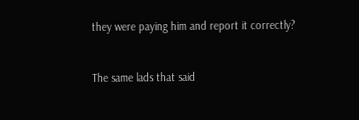they were paying him and report it correctly?


The same lads that said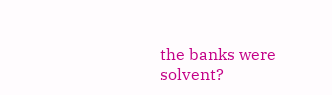the banks were solvent?